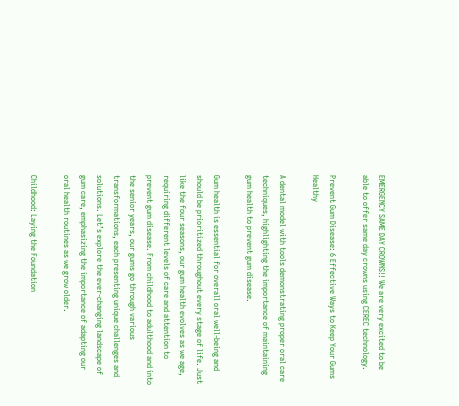EMERGENCY SAME DAY CROWNS!! We are very excited to be able to offer same day crowns using CEREC technology.

Prevent Gum Disease: 6 Effective Ways to Keep Your Gums Healthy

A dental model with tools demonstrating proper oral care techniques, highlighting the importance of maintaining gum health to prevent gum disease.

Gum health is essential for overall oral well-being and should be prioritized throughout every stage of life. Just like the four seasons, our gum health evolves as we age, requiring different levels of care and attention to prevent gum disease. From childhood to adulthood and into the senior years, our gums go through various transformations, each presenting unique challenges and solutions. Let’s explore the ever-changing landscape of gum care, emphasizing the importance of adapting our oral health routines as we grow older.

Childhood: Laying the Foundation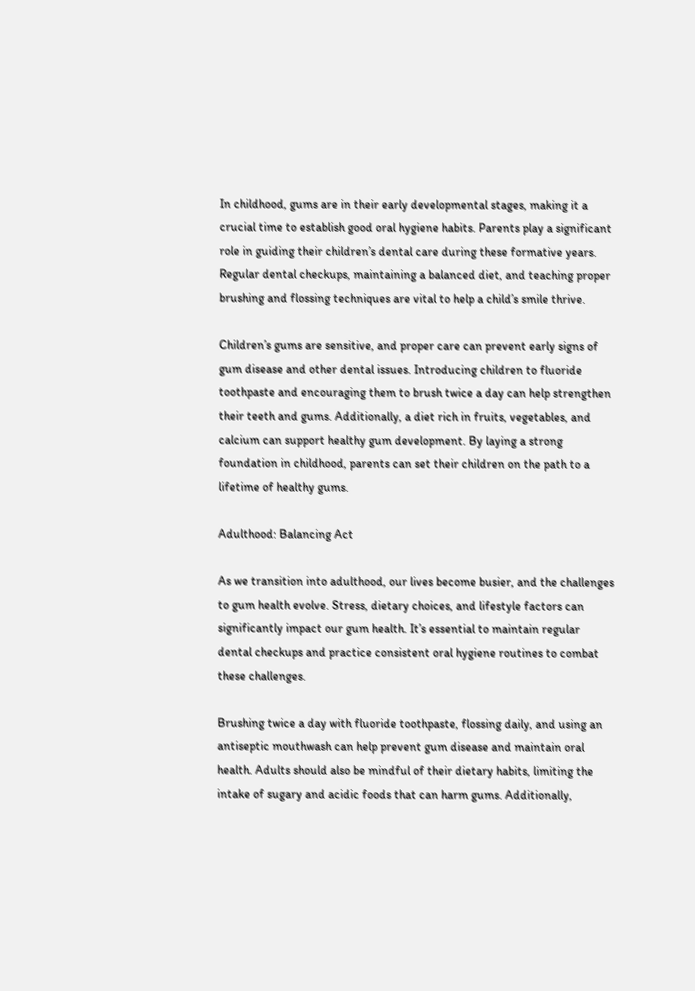In childhood, gums are in their early developmental stages, making it a crucial time to establish good oral hygiene habits. Parents play a significant role in guiding their children’s dental care during these formative years. Regular dental checkups, maintaining a balanced diet, and teaching proper brushing and flossing techniques are vital to help a child’s smile thrive.

Children’s gums are sensitive, and proper care can prevent early signs of gum disease and other dental issues. Introducing children to fluoride toothpaste and encouraging them to brush twice a day can help strengthen their teeth and gums. Additionally, a diet rich in fruits, vegetables, and calcium can support healthy gum development. By laying a strong foundation in childhood, parents can set their children on the path to a lifetime of healthy gums.

Adulthood: Balancing Act

As we transition into adulthood, our lives become busier, and the challenges to gum health evolve. Stress, dietary choices, and lifestyle factors can significantly impact our gum health. It’s essential to maintain regular dental checkups and practice consistent oral hygiene routines to combat these challenges.

Brushing twice a day with fluoride toothpaste, flossing daily, and using an antiseptic mouthwash can help prevent gum disease and maintain oral health. Adults should also be mindful of their dietary habits, limiting the intake of sugary and acidic foods that can harm gums. Additionally,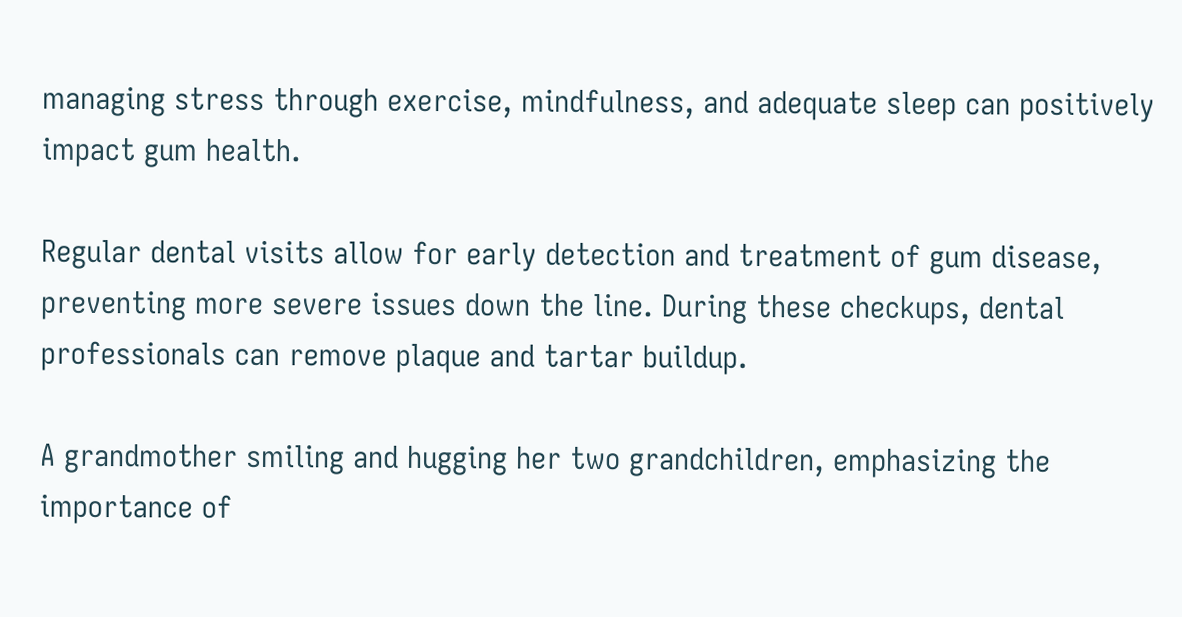managing stress through exercise, mindfulness, and adequate sleep can positively impact gum health.

Regular dental visits allow for early detection and treatment of gum disease, preventing more severe issues down the line. During these checkups, dental professionals can remove plaque and tartar buildup.

A grandmother smiling and hugging her two grandchildren, emphasizing the importance of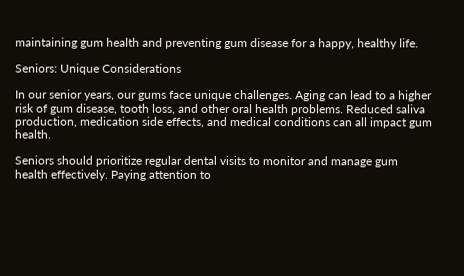maintaining gum health and preventing gum disease for a happy, healthy life.

Seniors: Unique Considerations

In our senior years, our gums face unique challenges. Aging can lead to a higher risk of gum disease, tooth loss, and other oral health problems. Reduced saliva production, medication side effects, and medical conditions can all impact gum health.

Seniors should prioritize regular dental visits to monitor and manage gum health effectively. Paying attention to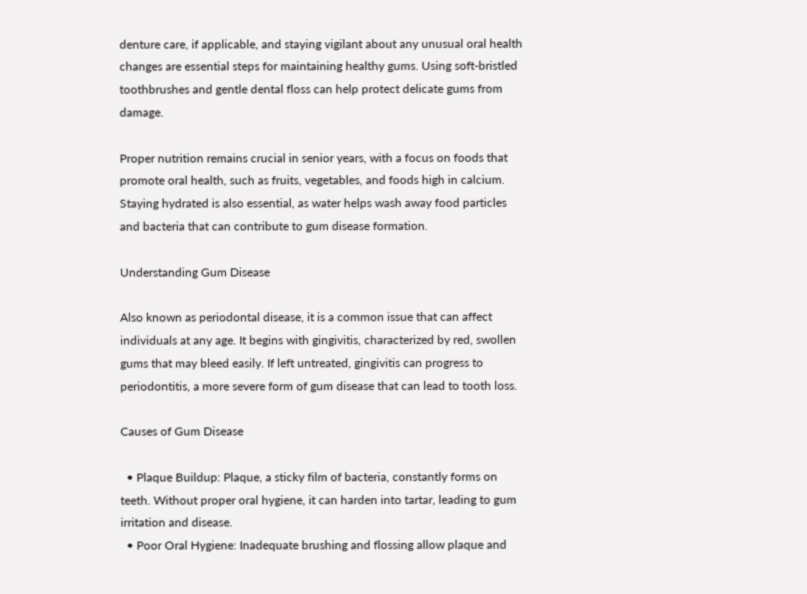denture care, if applicable, and staying vigilant about any unusual oral health changes are essential steps for maintaining healthy gums. Using soft-bristled toothbrushes and gentle dental floss can help protect delicate gums from damage.

Proper nutrition remains crucial in senior years, with a focus on foods that promote oral health, such as fruits, vegetables, and foods high in calcium. Staying hydrated is also essential, as water helps wash away food particles and bacteria that can contribute to gum disease formation.

Understanding Gum Disease

Also known as periodontal disease, it is a common issue that can affect individuals at any age. It begins with gingivitis, characterized by red, swollen gums that may bleed easily. If left untreated, gingivitis can progress to periodontitis, a more severe form of gum disease that can lead to tooth loss.

Causes of Gum Disease

  • Plaque Buildup: Plaque, a sticky film of bacteria, constantly forms on teeth. Without proper oral hygiene, it can harden into tartar, leading to gum irritation and disease.
  • Poor Oral Hygiene: Inadequate brushing and flossing allow plaque and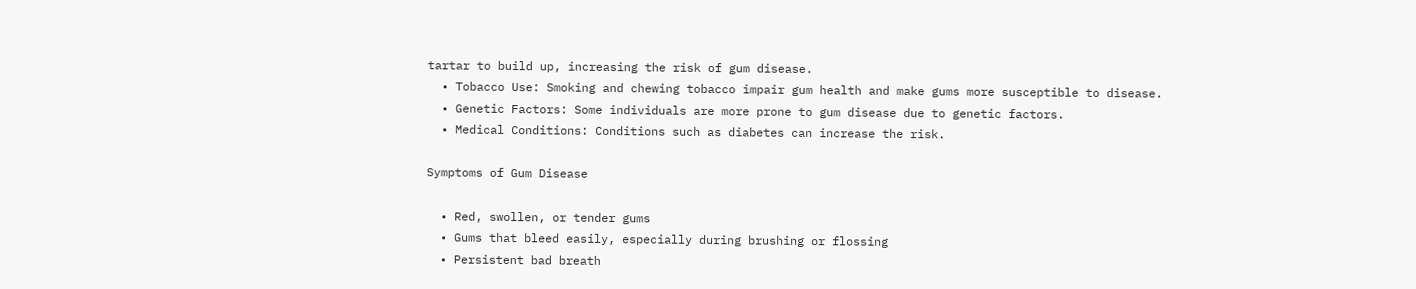tartar to build up, increasing the risk of gum disease.
  • Tobacco Use: Smoking and chewing tobacco impair gum health and make gums more susceptible to disease.
  • Genetic Factors: Some individuals are more prone to gum disease due to genetic factors.
  • Medical Conditions: Conditions such as diabetes can increase the risk.

Symptoms of Gum Disease

  • Red, swollen, or tender gums
  • Gums that bleed easily, especially during brushing or flossing
  • Persistent bad breath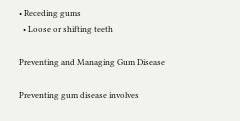• Receding gums
  • Loose or shifting teeth

Preventing and Managing Gum Disease

Preventing gum disease involves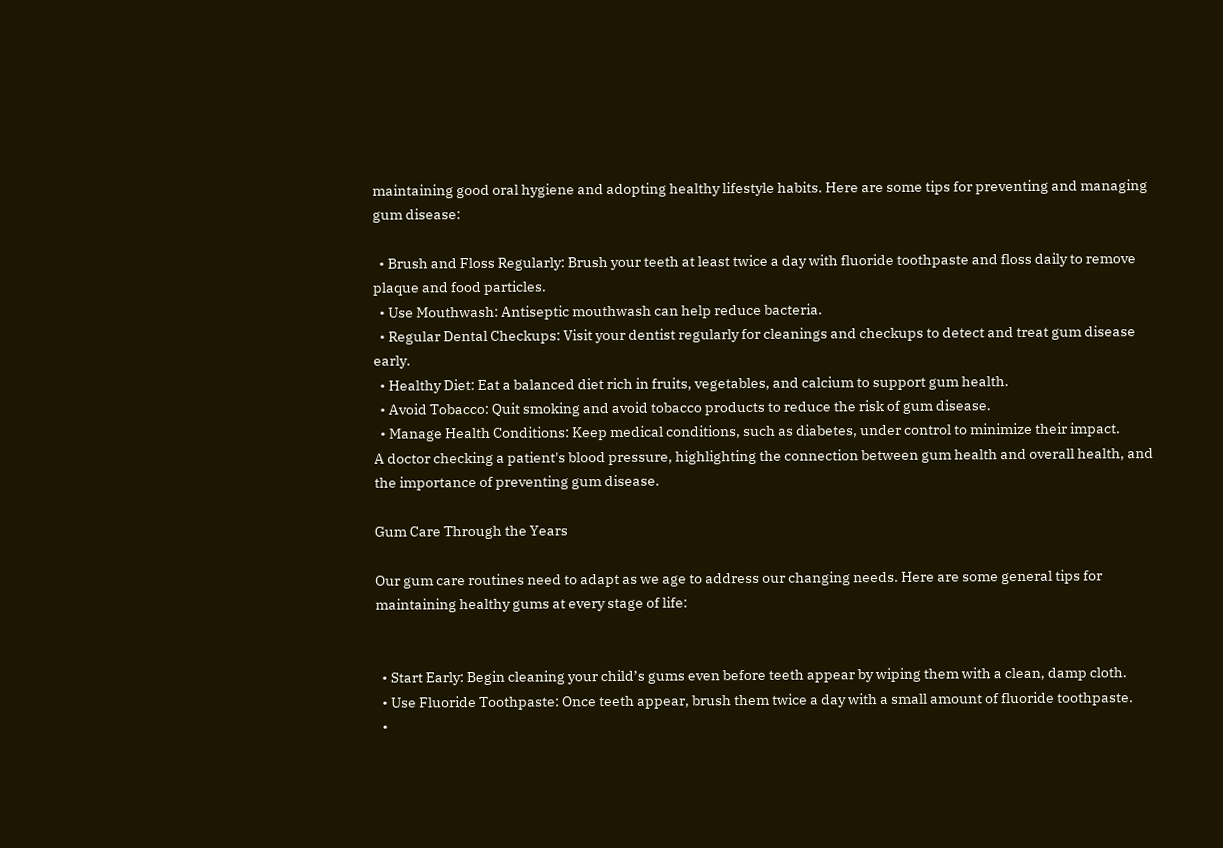maintaining good oral hygiene and adopting healthy lifestyle habits. Here are some tips for preventing and managing gum disease:

  • Brush and Floss Regularly: Brush your teeth at least twice a day with fluoride toothpaste and floss daily to remove plaque and food particles.
  • Use Mouthwash: Antiseptic mouthwash can help reduce bacteria.
  • Regular Dental Checkups: Visit your dentist regularly for cleanings and checkups to detect and treat gum disease early.
  • Healthy Diet: Eat a balanced diet rich in fruits, vegetables, and calcium to support gum health.
  • Avoid Tobacco: Quit smoking and avoid tobacco products to reduce the risk of gum disease.
  • Manage Health Conditions: Keep medical conditions, such as diabetes, under control to minimize their impact.
A doctor checking a patient's blood pressure, highlighting the connection between gum health and overall health, and the importance of preventing gum disease.

Gum Care Through the Years

Our gum care routines need to adapt as we age to address our changing needs. Here are some general tips for maintaining healthy gums at every stage of life:


  • Start Early: Begin cleaning your child’s gums even before teeth appear by wiping them with a clean, damp cloth.
  • Use Fluoride Toothpaste: Once teeth appear, brush them twice a day with a small amount of fluoride toothpaste.
  •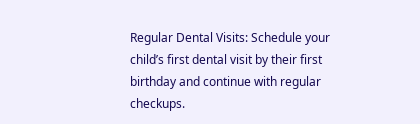Regular Dental Visits: Schedule your child’s first dental visit by their first birthday and continue with regular checkups.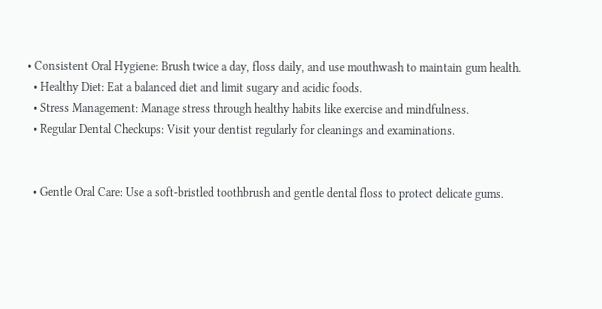• Consistent Oral Hygiene: Brush twice a day, floss daily, and use mouthwash to maintain gum health.
  • Healthy Diet: Eat a balanced diet and limit sugary and acidic foods.
  • Stress Management: Manage stress through healthy habits like exercise and mindfulness.
  • Regular Dental Checkups: Visit your dentist regularly for cleanings and examinations.


  • Gentle Oral Care: Use a soft-bristled toothbrush and gentle dental floss to protect delicate gums.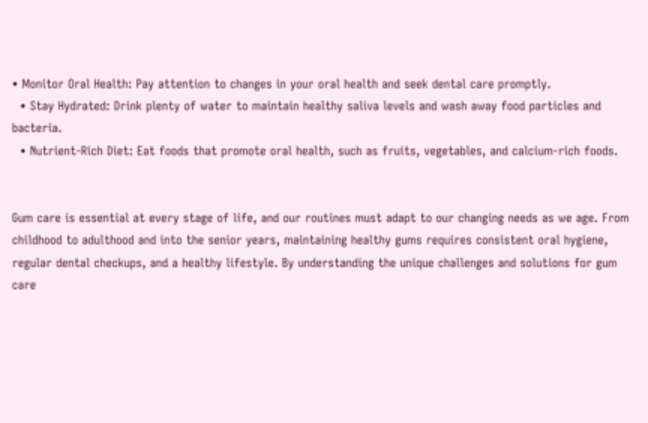• Monitor Oral Health: Pay attention to changes in your oral health and seek dental care promptly.
  • Stay Hydrated: Drink plenty of water to maintain healthy saliva levels and wash away food particles and bacteria.
  • Nutrient-Rich Diet: Eat foods that promote oral health, such as fruits, vegetables, and calcium-rich foods.


Gum care is essential at every stage of life, and our routines must adapt to our changing needs as we age. From childhood to adulthood and into the senior years, maintaining healthy gums requires consistent oral hygiene, regular dental checkups, and a healthy lifestyle. By understanding the unique challenges and solutions for gum care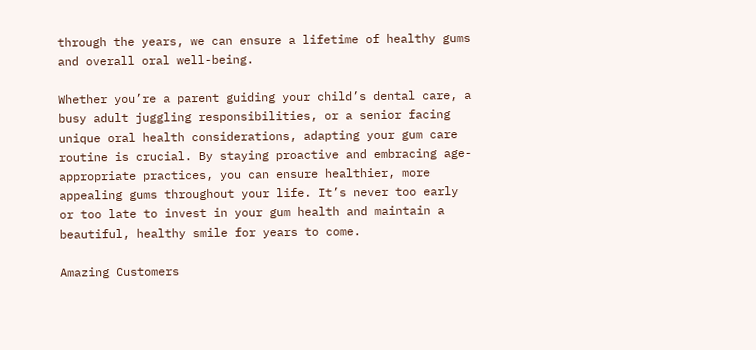through the years, we can ensure a lifetime of healthy gums and overall oral well-being.

Whether you’re a parent guiding your child’s dental care, a busy adult juggling responsibilities, or a senior facing unique oral health considerations, adapting your gum care routine is crucial. By staying proactive and embracing age-appropriate practices, you can ensure healthier, more appealing gums throughout your life. It’s never too early or too late to invest in your gum health and maintain a beautiful, healthy smile for years to come.

Amazing Customers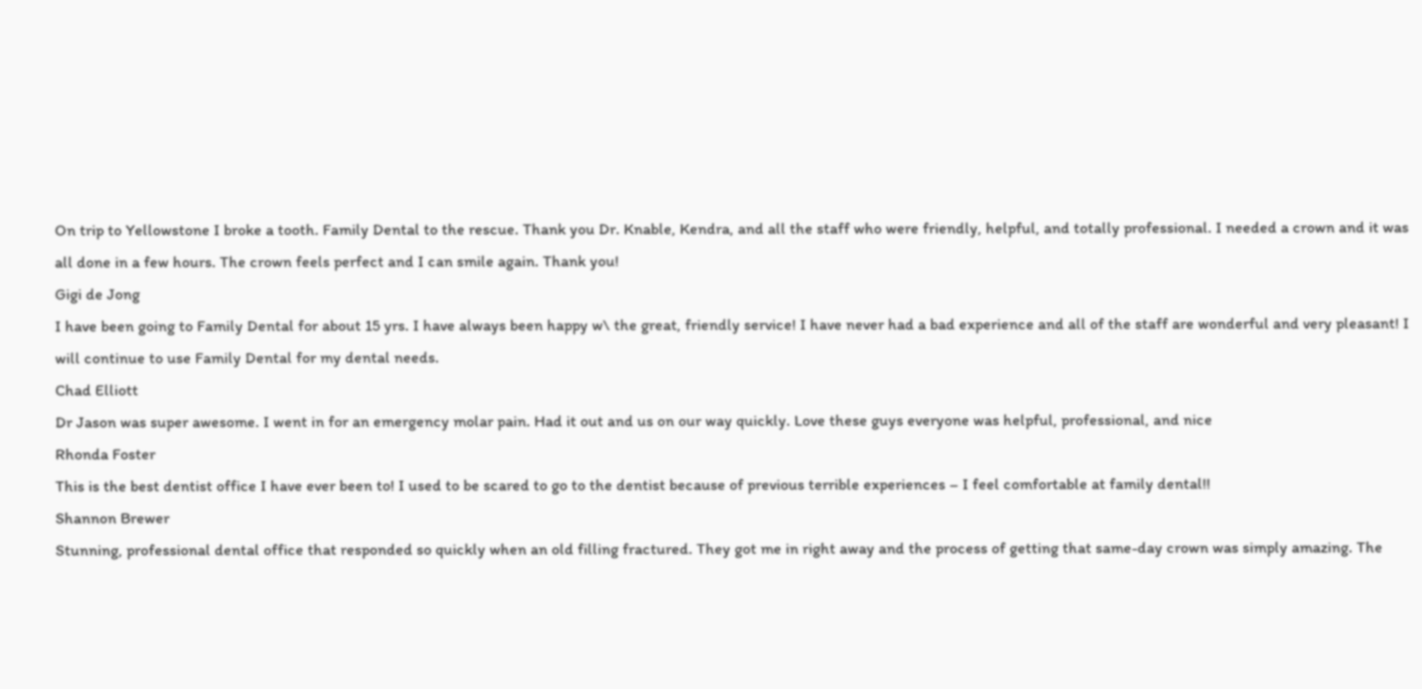On trip to Yellowstone I broke a tooth. Family Dental to the rescue. Thank you Dr. Knable, Kendra, and all the staff who were friendly, helpful, and totally professional. I needed a crown and it was all done in a few hours. The crown feels perfect and I can smile again. Thank you!
Gigi de Jong
I have been going to Family Dental for about 15 yrs. I have always been happy w\ the great, friendly service! I have never had a bad experience and all of the staff are wonderful and very pleasant! I will continue to use Family Dental for my dental needs.
Chad Elliott
Dr Jason was super awesome. I went in for an emergency molar pain. Had it out and us on our way quickly. Love these guys everyone was helpful, professional, and nice
Rhonda Foster
This is the best dentist office I have ever been to! I used to be scared to go to the dentist because of previous terrible experiences – I feel comfortable at family dental!!
Shannon Brewer
Stunning, professional dental office that responded so quickly when an old filling fractured. They got me in right away and the process of getting that same-day crown was simply amazing. The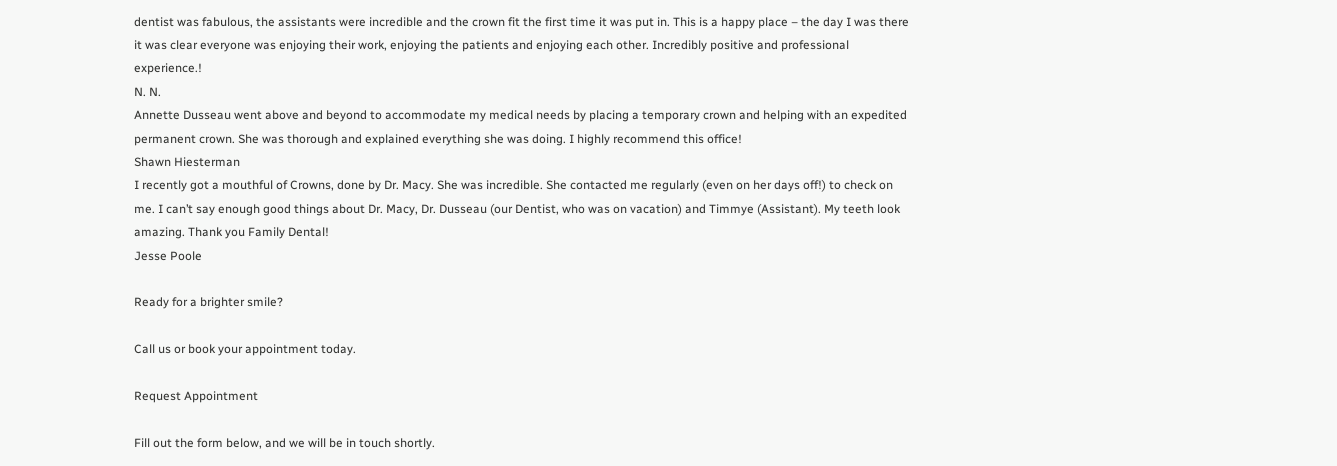dentist was fabulous, the assistants were incredible and the crown fit the first time it was put in. This is a happy place – the day I was there it was clear everyone was enjoying their work, enjoying the patients and enjoying each other. Incredibly positive and professional experience.!
N. N.
Annette Dusseau went above and beyond to accommodate my medical needs by placing a temporary crown and helping with an expedited permanent crown. She was thorough and explained everything she was doing. I highly recommend this office!
Shawn Hiesterman
I recently got a mouthful of Crowns, done by Dr. Macy. She was incredible. She contacted me regularly (even on her days off!) to check on me. I can’t say enough good things about Dr. Macy, Dr. Dusseau (our Dentist, who was on vacation) and Timmye (Assistant). My teeth look amazing. Thank you Family Dental!
Jesse Poole

Ready for a brighter smile?

Call us or book your appointment today.

Request Appointment

Fill out the form below, and we will be in touch shortly.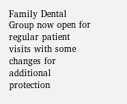Family Dental Group now open for regular patient visits with some changes for additional protection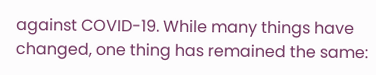against COVID-19. While many things have changed, one thing has remained the same: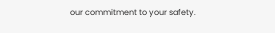our commitment to your safety.